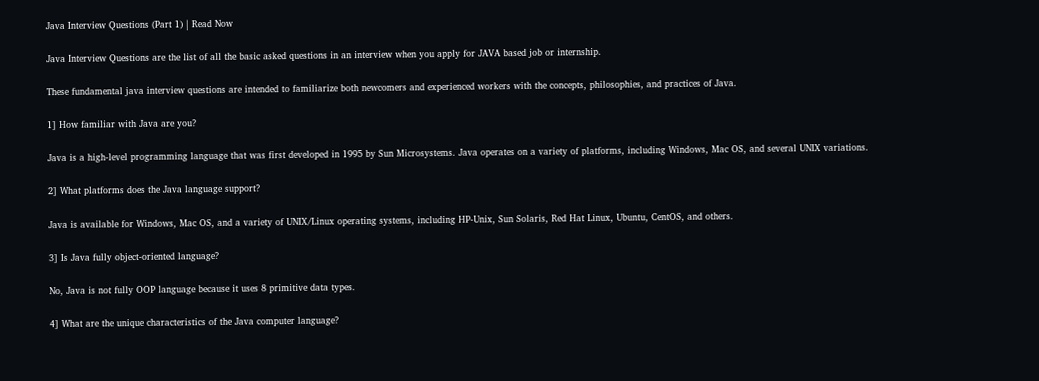Java Interview Questions (Part 1) | Read Now

Java Interview Questions are the list of all the basic asked questions in an interview when you apply for JAVA based job or internship.

These fundamental java interview questions are intended to familiarize both newcomers and experienced workers with the concepts, philosophies, and practices of Java.

1] How familiar with Java are you?

Java is a high-level programming language that was first developed in 1995 by Sun Microsystems. Java operates on a variety of platforms, including Windows, Mac OS, and several UNIX variations.

2] What platforms does the Java language support?

Java is available for Windows, Mac OS, and a variety of UNIX/Linux operating systems, including HP-Unix, Sun Solaris, Red Hat Linux, Ubuntu, CentOS, and others.

3] Is Java fully object-oriented language?

No, Java is not fully OOP language because it uses 8 primitive data types.

4] What are the unique characteristics of the Java computer language?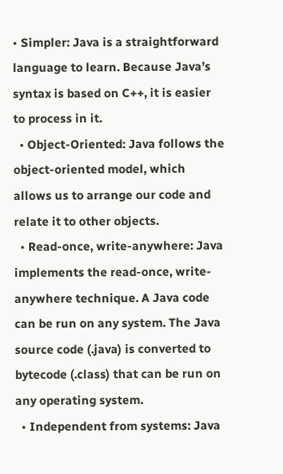• Simpler: Java is a straightforward language to learn. Because Java’s syntax is based on C++, it is easier to process in it.
  • Object-Oriented: Java follows the object-oriented model, which allows us to arrange our code and relate it to other objects.
  • Read-once, write-anywhere: Java implements the read-once, write-anywhere technique. A Java code can be run on any system. The Java source code (.java) is converted to bytecode (.class) that can be run on any operating system.
  • Independent from systems: Java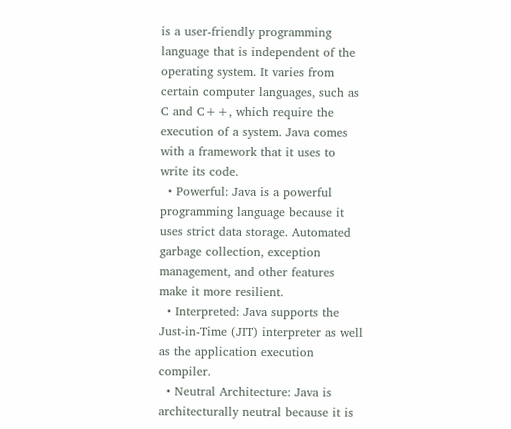is a user-friendly programming language that is independent of the operating system. It varies from certain computer languages, such as C and C++, which require the execution of a system. Java comes with a framework that it uses to write its code.
  • Powerful: Java is a powerful programming language because it uses strict data storage. Automated garbage collection, exception management, and other features make it more resilient.
  • Interpreted: Java supports the Just-in-Time (JIT) interpreter as well as the application execution compiler.
  • Neutral Architecture: Java is architecturally neutral because it is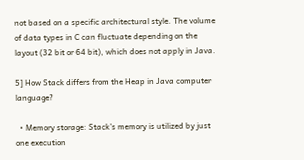not based on a specific architectural style. The volume of data types in C can fluctuate depending on the layout (32 bit or 64 bit), which does not apply in Java.

5] How Stack differs from the Heap in Java computer language?

  • Memory storage: Stack’s memory is utilized by just one execution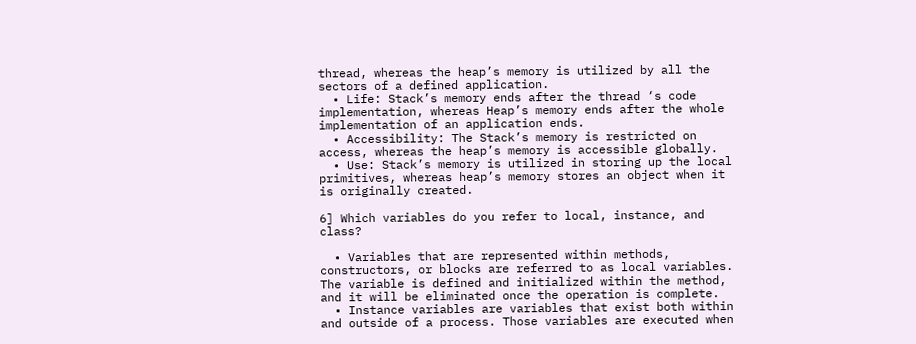thread, whereas the heap’s memory is utilized by all the sectors of a defined application.
  • Life: Stack’s memory ends after the thread ‘s code implementation, whereas Heap’s memory ends after the whole implementation of an application ends.
  • Accessibility: The Stack’s memory is restricted on access, whereas the heap’s memory is accessible globally.
  • Use: Stack’s memory is utilized in storing up the local primitives, whereas heap’s memory stores an object when it is originally created.

6] Which variables do you refer to local, instance, and class?

  • Variables that are represented within methods, constructors, or blocks are referred to as local variables. The variable is defined and initialized within the method, and it will be eliminated once the operation is complete.
  • Instance variables are variables that exist both within and outside of a process. Those variables are executed when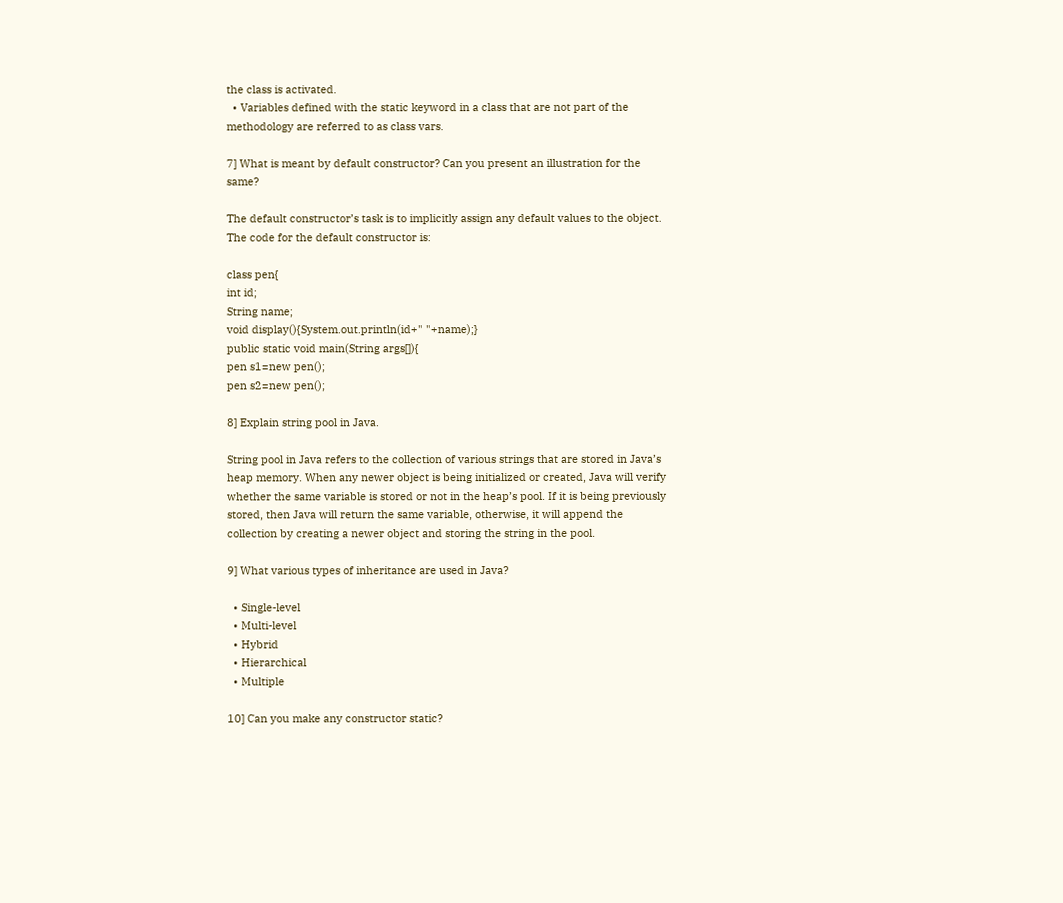the class is activated.
  • Variables defined with the static keyword in a class that are not part of the methodology are referred to as class vars.

7] What is meant by default constructor? Can you present an illustration for the same?

The default constructor’s task is to implicitly assign any default values to the object. The code for the default constructor is:

class pen{
int id;
String name;
void display(){System.out.println(id+" "+name);}
public static void main(String args[]){
pen s1=new pen();
pen s2=new pen();

8] Explain string pool in Java.

String pool in Java refers to the collection of various strings that are stored in Java’s heap memory. When any newer object is being initialized or created, Java will verify whether the same variable is stored or not in the heap’s pool. If it is being previously stored, then Java will return the same variable, otherwise, it will append the collection by creating a newer object and storing the string in the pool.

9] What various types of inheritance are used in Java?

  • Single-level
  • Multi-level
  • Hybrid
  • Hierarchical
  • Multiple

10] Can you make any constructor static?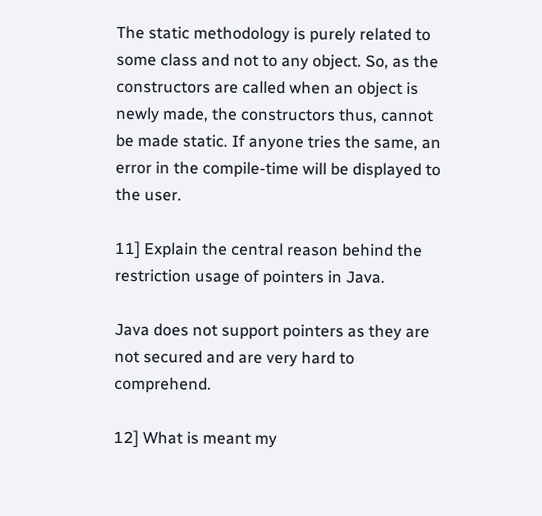The static methodology is purely related to some class and not to any object. So, as the constructors are called when an object is newly made, the constructors thus, cannot be made static. If anyone tries the same, an error in the compile-time will be displayed to the user.

11] Explain the central reason behind the restriction usage of pointers in Java.

Java does not support pointers as they are not secured and are very hard to comprehend.

12] What is meant my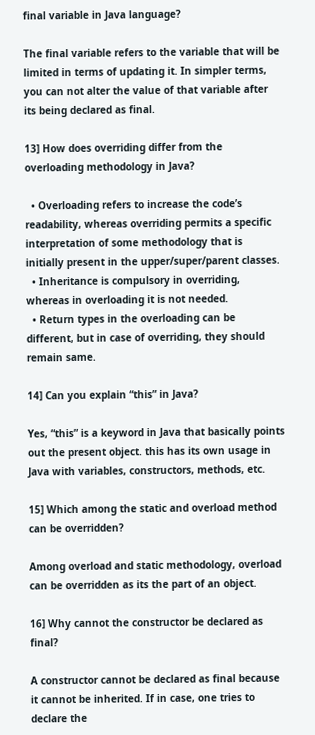final variable in Java language?

The final variable refers to the variable that will be limited in terms of updating it. In simpler terms, you can not alter the value of that variable after its being declared as final.

13] How does overriding differ from the overloading methodology in Java?

  • Overloading refers to increase the code’s readability, whereas overriding permits a specific interpretation of some methodology that is initially present in the upper/super/parent classes.
  • Inheritance is compulsory in overriding, whereas in overloading it is not needed.
  • Return types in the overloading can be different, but in case of overriding, they should remain same.

14] Can you explain “this” in Java?

Yes, “this” is a keyword in Java that basically points out the present object. this has its own usage in Java with variables, constructors, methods, etc.

15] Which among the static and overload method can be overridden?

Among overload and static methodology, overload can be overridden as its the part of an object.

16] Why cannot the constructor be declared as final?

A constructor cannot be declared as final because it cannot be inherited. If in case, one tries to declare the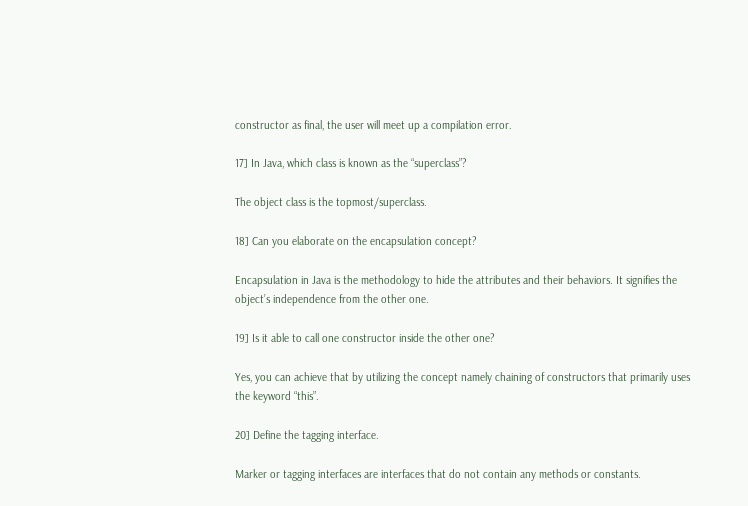constructor as final, the user will meet up a compilation error.

17] In Java, which class is known as the “superclass”?

The object class is the topmost/superclass.

18] Can you elaborate on the encapsulation concept?

Encapsulation in Java is the methodology to hide the attributes and their behaviors. It signifies the object’s independence from the other one.

19] Is it able to call one constructor inside the other one?

Yes, you can achieve that by utilizing the concept namely chaining of constructors that primarily uses the keyword “this”.

20] Define the tagging interface.

Marker or tagging interfaces are interfaces that do not contain any methods or constants.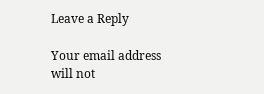Leave a Reply

Your email address will not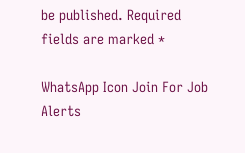be published. Required fields are marked *

WhatsApp Icon Join For Job Alerts